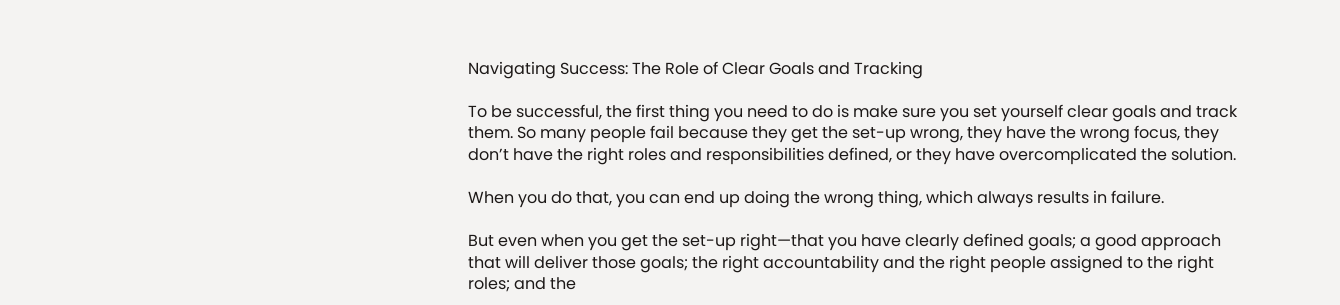Navigating Success: The Role of Clear Goals and Tracking

To be successful, the first thing you need to do is make sure you set yourself clear goals and track them. So many people fail because they get the set-up wrong, they have the wrong focus, they don’t have the right roles and responsibilities defined, or they have overcomplicated the solution.

When you do that, you can end up doing the wrong thing, which always results in failure.

But even when you get the set-up right—that you have clearly defined goals; a good approach that will deliver those goals; the right accountability and the right people assigned to the right roles; and the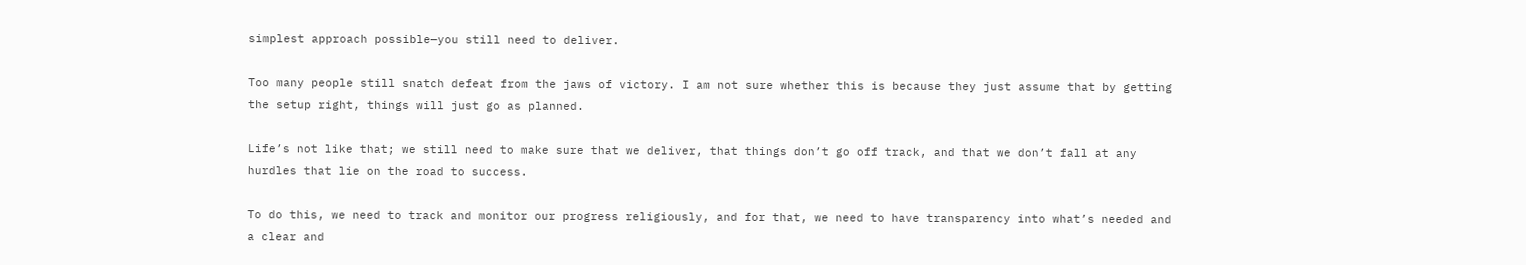simplest approach possible—you still need to deliver.

Too many people still snatch defeat from the jaws of victory. I am not sure whether this is because they just assume that by getting the setup right, things will just go as planned.

Life’s not like that; we still need to make sure that we deliver, that things don’t go off track, and that we don’t fall at any hurdles that lie on the road to success.

To do this, we need to track and monitor our progress religiously, and for that, we need to have transparency into what’s needed and a clear and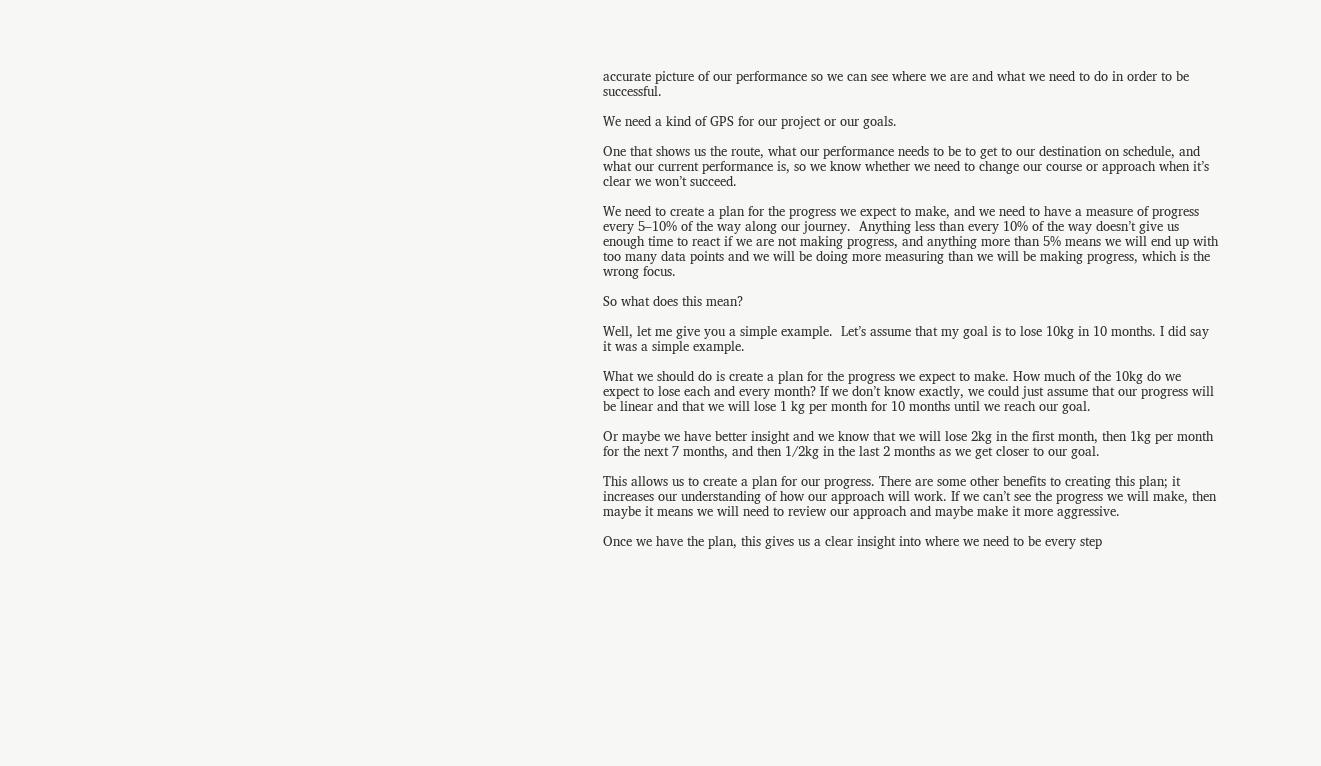accurate picture of our performance so we can see where we are and what we need to do in order to be successful.

We need a kind of GPS for our project or our goals.

One that shows us the route, what our performance needs to be to get to our destination on schedule, and what our current performance is, so we know whether we need to change our course or approach when it’s clear we won’t succeed.

We need to create a plan for the progress we expect to make, and we need to have a measure of progress every 5–10% of the way along our journey.  Anything less than every 10% of the way doesn’t give us enough time to react if we are not making progress, and anything more than 5% means we will end up with too many data points and we will be doing more measuring than we will be making progress, which is the wrong focus.

So what does this mean?

Well, let me give you a simple example.  Let’s assume that my goal is to lose 10kg in 10 months. I did say it was a simple example.

What we should do is create a plan for the progress we expect to make. How much of the 10kg do we expect to lose each and every month? If we don’t know exactly, we could just assume that our progress will be linear and that we will lose 1 kg per month for 10 months until we reach our goal.

Or maybe we have better insight and we know that we will lose 2kg in the first month, then 1kg per month for the next 7 months, and then 1/2kg in the last 2 months as we get closer to our goal.

This allows us to create a plan for our progress. There are some other benefits to creating this plan; it increases our understanding of how our approach will work. If we can’t see the progress we will make, then maybe it means we will need to review our approach and maybe make it more aggressive.

Once we have the plan, this gives us a clear insight into where we need to be every step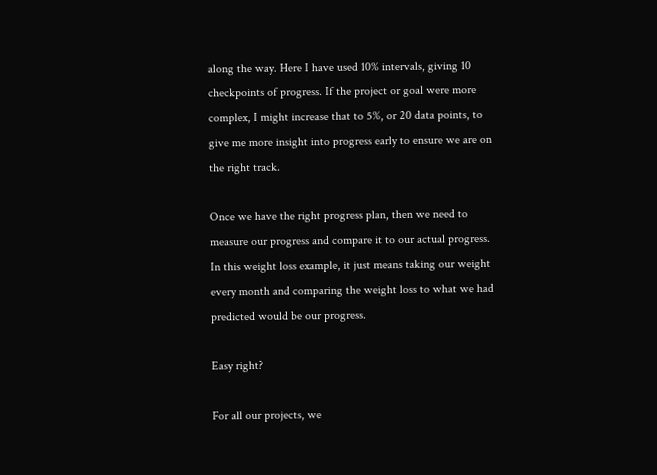along the way. Here I have used 10% intervals, giving 10 checkpoints of progress. If the project or goal were more complex, I might increase that to 5%, or 20 data points, to give me more insight into progress early to ensure we are on the right track.

Once we have the right progress plan, then we need to measure our progress and compare it to our actual progress. In this weight loss example, it just means taking our weight every month and comparing the weight loss to what we had predicted would be our progress.

Easy right?

For all our projects, we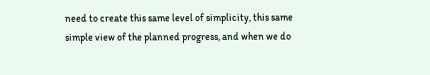need to create this same level of simplicity, this same simple view of the planned progress, and when we do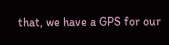that, we have a GPS for our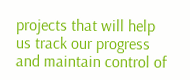projects that will help us track our progress and maintain control of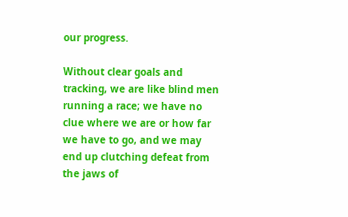our progress.

Without clear goals and tracking, we are like blind men running a race; we have no clue where we are or how far we have to go, and we may end up clutching defeat from the jaws of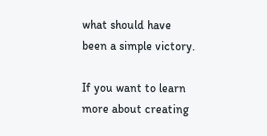what should have been a simple victory.

If you want to learn more about creating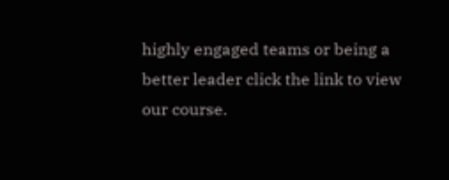highly engaged teams or being a better leader click the link to view our course.